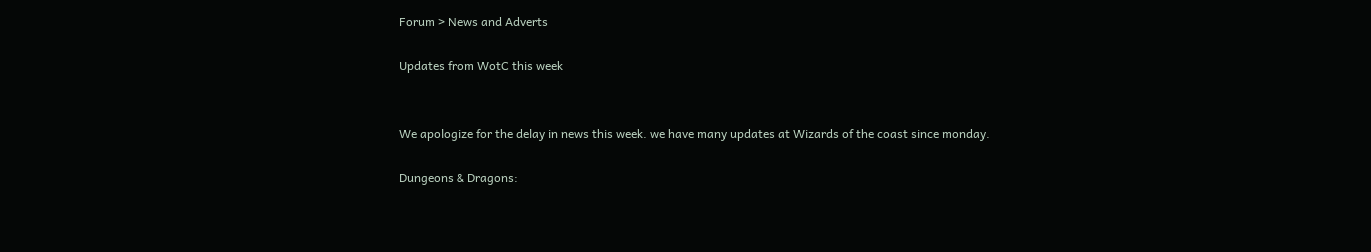Forum > News and Adverts

Updates from WotC this week


We apologize for the delay in news this week. we have many updates at Wizards of the coast since monday.

Dungeons & Dragons: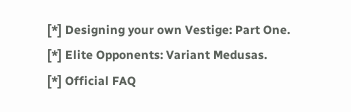[*] Designing your own Vestige: Part One.
[*] Elite Opponents: Variant Medusas.
[*] Official FAQ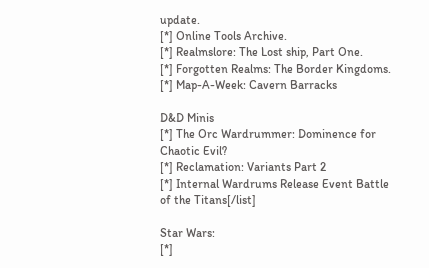update.
[*] Online Tools Archive.
[*] Realmslore: The Lost ship, Part One.
[*] Forgotten Realms: The Border Kingdoms.
[*] Map-A-Week: Cavern Barracks

D&D Minis
[*] The Orc Wardrummer: Dominence for Chaotic Evil?
[*] Reclamation: Variants Part 2
[*] Internal Wardrums Release Event Battle of the Titans[/list]

Star Wars:
[*]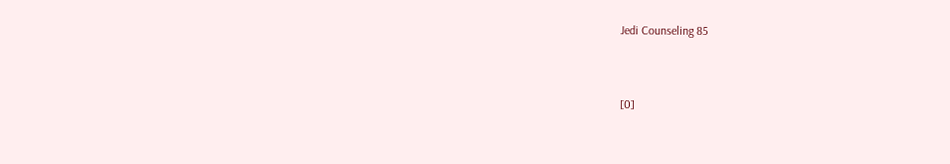Jedi Counseling 85


[0]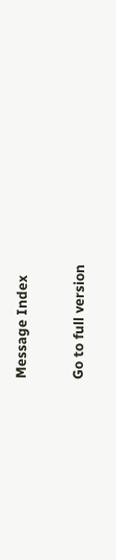Message Index

Go to full version